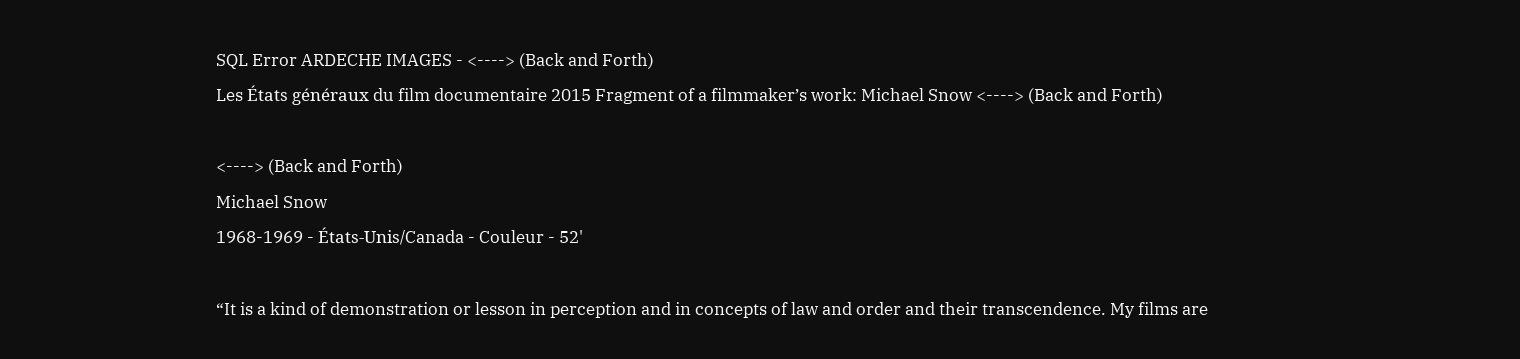SQL Error ARDECHE IMAGES - <----> (Back and Forth)
Les États généraux du film documentaire 2015 Fragment of a filmmaker’s work: Michael Snow <----> (Back and Forth)

<----> (Back and Forth)
Michael Snow
1968-1969 - États-Unis/Canada - Couleur - 52'

“It is a kind of demonstration or lesson in perception and in concepts of law and order and their transcendence. My films are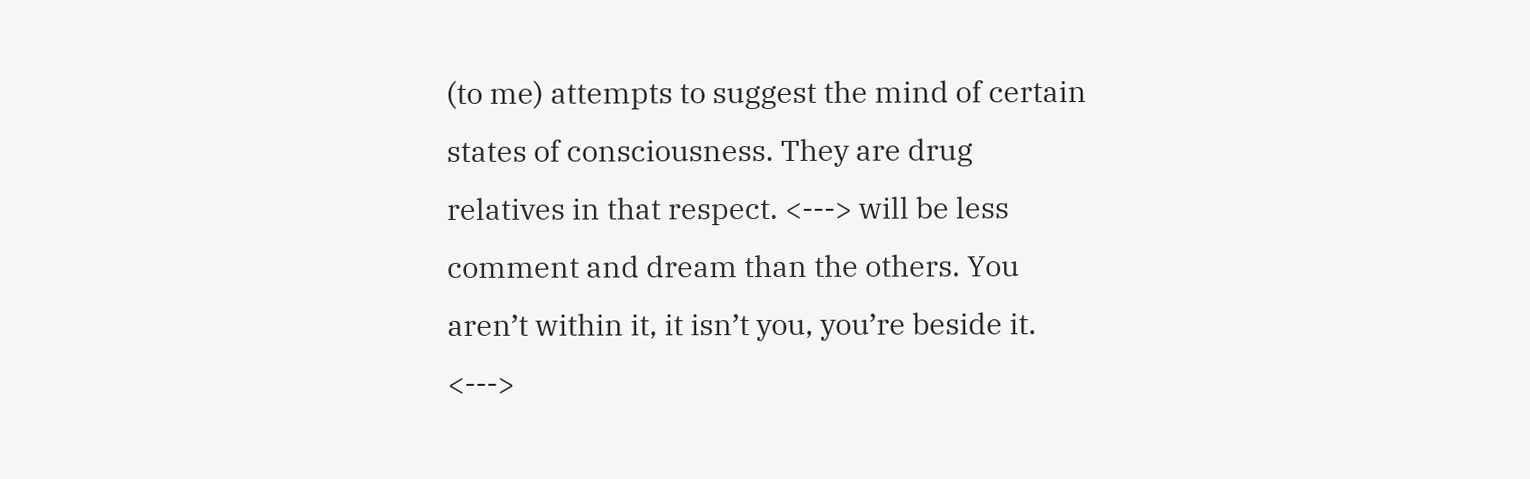(to me) attempts to suggest the mind of certain states of consciousness. They are drug relatives in that respect. <---> will be less comment and dream than the others. You aren’t within it, it isn’t you, you’re beside it. <--->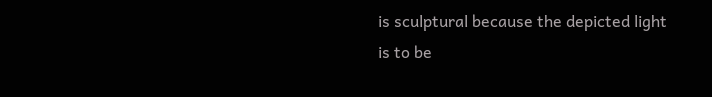is sculptural because the depicted light is to be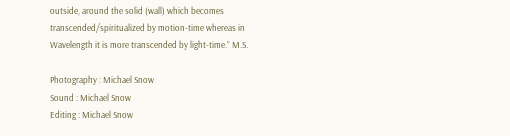outside, around the solid (wall) which becomes transcended/spiritualized by motion-time whereas in Wavelength it is more transcended by light-time.” M.S.

Photography : Michael Snow
Sound : Michael Snow
Editing : Michael Snow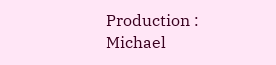Production : Michael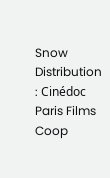Snow
Distribution : Cinédoc Paris Films Coop